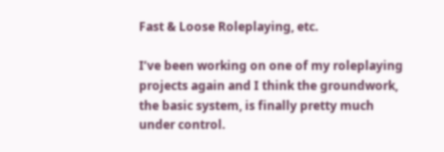Fast & Loose Roleplaying, etc.

I’ve been working on one of my roleplaying projects again and I think the groundwork, the basic system, is finally pretty much under control.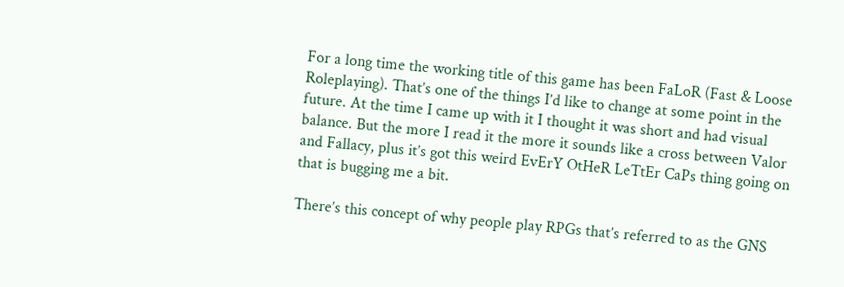For a long time the working title of this game has been FaLoR (Fast & Loose Roleplaying). That’s one of the things I’d like to change at some point in the future. At the time I came up with it I thought it was short and had visual balance. But the more I read it the more it sounds like a cross between Valor and Fallacy, plus it’s got this weird EvErY OtHeR LeTtEr CaPs thing going on that is bugging me a bit.

There’s this concept of why people play RPGs that’s referred to as the GNS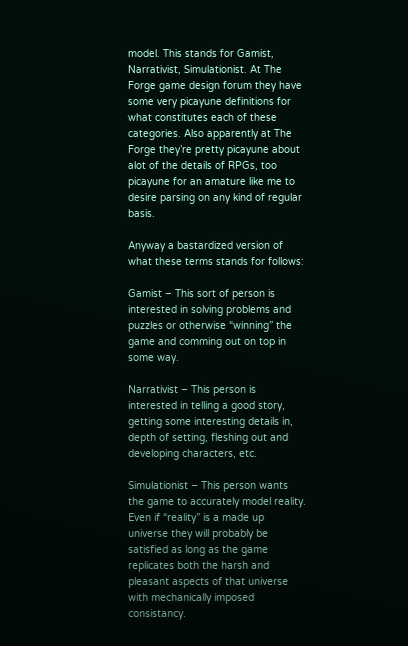model. This stands for Gamist, Narrativist, Simulationist. At The Forge game design forum they have some very picayune definitions for what constitutes each of these categories. Also apparently at The Forge they’re pretty picayune about alot of the details of RPGs, too picayune for an amature like me to desire parsing on any kind of regular basis.

Anyway a bastardized version of what these terms stands for follows:

Gamist – This sort of person is interested in solving problems and puzzles or otherwise “winning” the game and comming out on top in some way.

Narrativist – This person is interested in telling a good story, getting some interesting details in, depth of setting, fleshing out and developing characters, etc.

Simulationist – This person wants the game to accurately model reality. Even if “reality” is a made up universe they will probably be satisfied as long as the game replicates both the harsh and pleasant aspects of that universe with mechanically imposed consistancy.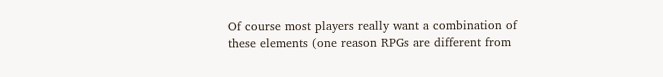Of course most players really want a combination of these elements (one reason RPGs are different from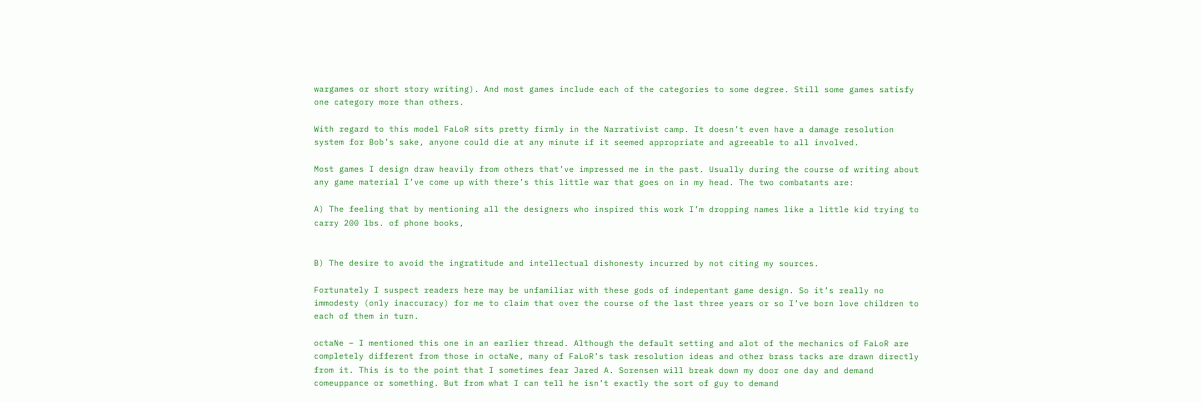wargames or short story writing). And most games include each of the categories to some degree. Still some games satisfy one category more than others.

With regard to this model FaLoR sits pretty firmly in the Narrativist camp. It doesn’t even have a damage resolution system for Bob’s sake, anyone could die at any minute if it seemed appropriate and agreeable to all involved.

Most games I design draw heavily from others that’ve impressed me in the past. Usually during the course of writing about any game material I’ve come up with there’s this little war that goes on in my head. The two combatants are:

A) The feeling that by mentioning all the designers who inspired this work I’m dropping names like a little kid trying to carry 200 lbs. of phone books,


B) The desire to avoid the ingratitude and intellectual dishonesty incurred by not citing my sources.

Fortunately I suspect readers here may be unfamiliar with these gods of indepentant game design. So it’s really no immodesty (only inaccuracy) for me to claim that over the course of the last three years or so I’ve born love children to each of them in turn.

octaNe – I mentioned this one in an earlier thread. Although the default setting and alot of the mechanics of FaLoR are completely different from those in octaNe, many of FaLoR’s task resolution ideas and other brass tacks are drawn directly from it. This is to the point that I sometimes fear Jared A. Sorensen will break down my door one day and demand comeuppance or something. But from what I can tell he isn’t exactly the sort of guy to demand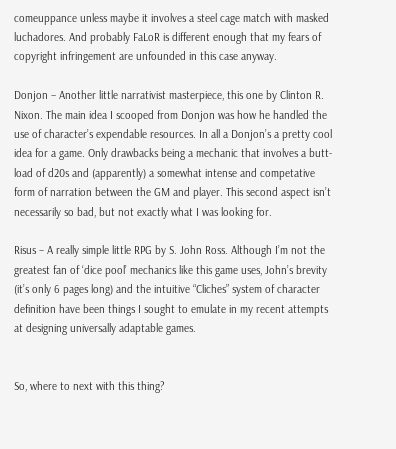comeuppance unless maybe it involves a steel cage match with masked luchadores. And probably FaLoR is different enough that my fears of copyright infringement are unfounded in this case anyway.

Donjon – Another little narrativist masterpiece, this one by Clinton R. Nixon. The main idea I scooped from Donjon was how he handled the use of character’s expendable resources. In all a Donjon’s a pretty cool idea for a game. Only drawbacks being a mechanic that involves a butt-load of d20s and (apparently) a somewhat intense and competative form of narration between the GM and player. This second aspect isn’t necessarily so bad, but not exactly what I was looking for.

Risus – A really simple little RPG by S. John Ross. Although I’m not the greatest fan of ‘dice pool’ mechanics like this game uses, John’s brevity (it’s only 6 pages long) and the intuitive “Cliches” system of character definition have been things I sought to emulate in my recent attempts at designing universally adaptable games.


So, where to next with this thing?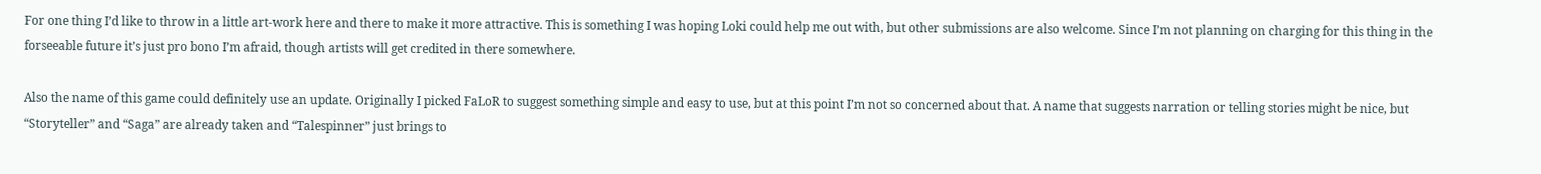For one thing I’d like to throw in a little art-work here and there to make it more attractive. This is something I was hoping Loki could help me out with, but other submissions are also welcome. Since I’m not planning on charging for this thing in the forseeable future it’s just pro bono I’m afraid, though artists will get credited in there somewhere.

Also the name of this game could definitely use an update. Originally I picked FaLoR to suggest something simple and easy to use, but at this point I’m not so concerned about that. A name that suggests narration or telling stories might be nice, but “Storyteller” and “Saga” are already taken and “Talespinner” just brings to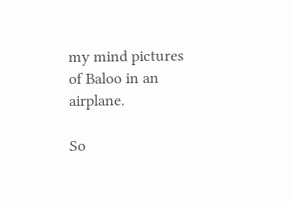my mind pictures of Baloo in an airplane.

So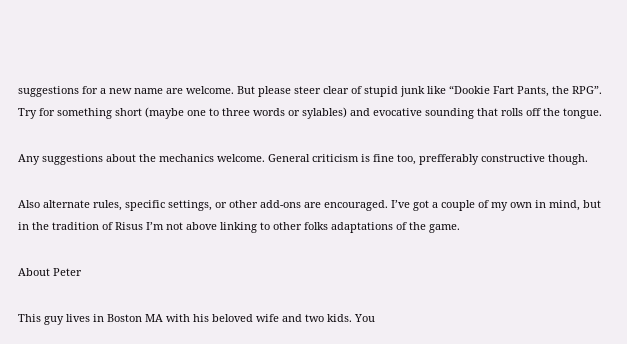suggestions for a new name are welcome. But please steer clear of stupid junk like “Dookie Fart Pants, the RPG”. Try for something short (maybe one to three words or sylables) and evocative sounding that rolls off the tongue.

Any suggestions about the mechanics welcome. General criticism is fine too, prefferably constructive though.

Also alternate rules, specific settings, or other add-ons are encouraged. I’ve got a couple of my own in mind, but in the tradition of Risus I’m not above linking to other folks adaptations of the game.

About Peter

This guy lives in Boston MA with his beloved wife and two kids. You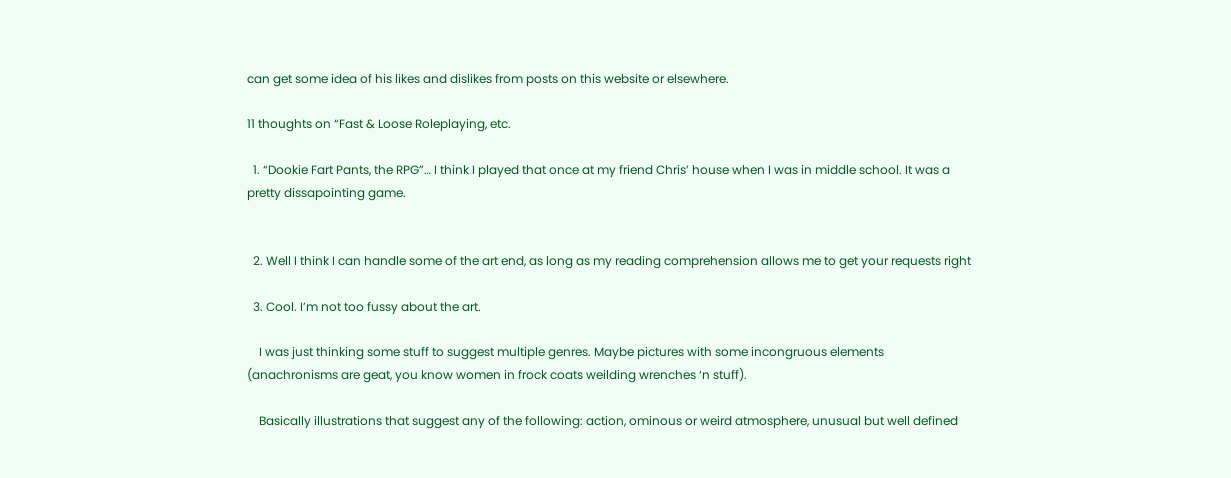can get some idea of his likes and dislikes from posts on this website or elsewhere.

11 thoughts on “Fast & Loose Roleplaying, etc.

  1. “Dookie Fart Pants, the RPG”… I think I played that once at my friend Chris’ house when I was in middle school. It was a pretty dissapointing game.


  2. Well I think I can handle some of the art end, as long as my reading comprehension allows me to get your requests right

  3. Cool. I’m not too fussy about the art.

    I was just thinking some stuff to suggest multiple genres. Maybe pictures with some incongruous elements (anachronisms are geat, you know women in frock coats weilding wrenches ‘n stuff).

    Basically illustrations that suggest any of the following: action, ominous or weird atmosphere, unusual but well defined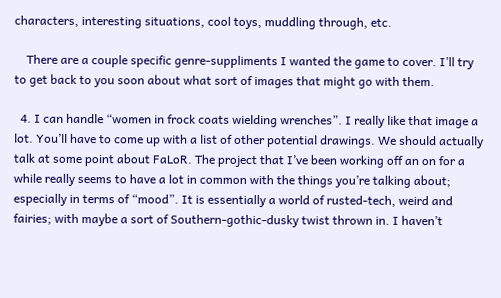characters, interesting situations, cool toys, muddling through, etc.

    There are a couple specific genre-suppliments I wanted the game to cover. I’ll try to get back to you soon about what sort of images that might go with them.

  4. I can handle “women in frock coats wielding wrenches”. I really like that image a lot. You’ll have to come up with a list of other potential drawings. We should actually talk at some point about FaLoR. The project that I’ve been working off an on for a while really seems to have a lot in common with the things you’re talking about; especially in terms of “mood”. It is essentially a world of rusted-tech, weird and fairies; with maybe a sort of Southern-gothic-dusky twist thrown in. I haven’t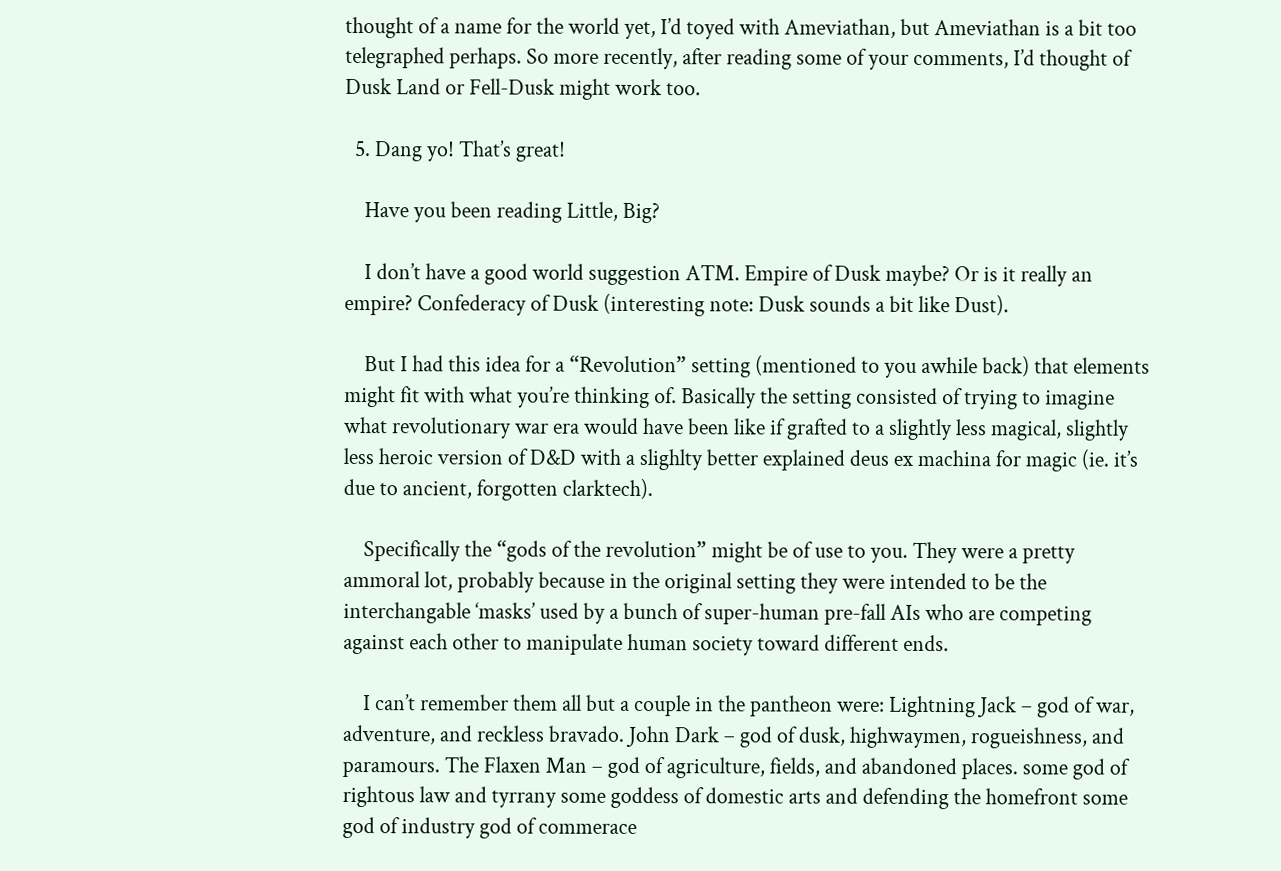thought of a name for the world yet, I’d toyed with Ameviathan, but Ameviathan is a bit too telegraphed perhaps. So more recently, after reading some of your comments, I’d thought of Dusk Land or Fell-Dusk might work too.

  5. Dang yo! That’s great!

    Have you been reading Little, Big?

    I don’t have a good world suggestion ATM. Empire of Dusk maybe? Or is it really an empire? Confederacy of Dusk (interesting note: Dusk sounds a bit like Dust).

    But I had this idea for a “Revolution” setting (mentioned to you awhile back) that elements might fit with what you’re thinking of. Basically the setting consisted of trying to imagine what revolutionary war era would have been like if grafted to a slightly less magical, slightly less heroic version of D&D with a slighlty better explained deus ex machina for magic (ie. it’s due to ancient, forgotten clarktech).

    Specifically the “gods of the revolution” might be of use to you. They were a pretty ammoral lot, probably because in the original setting they were intended to be the interchangable ‘masks’ used by a bunch of super-human pre-fall AIs who are competing against each other to manipulate human society toward different ends.

    I can’t remember them all but a couple in the pantheon were: Lightning Jack – god of war, adventure, and reckless bravado. John Dark – god of dusk, highwaymen, rogueishness, and paramours. The Flaxen Man – god of agriculture, fields, and abandoned places. some god of rightous law and tyrrany some goddess of domestic arts and defending the homefront some god of industry god of commerace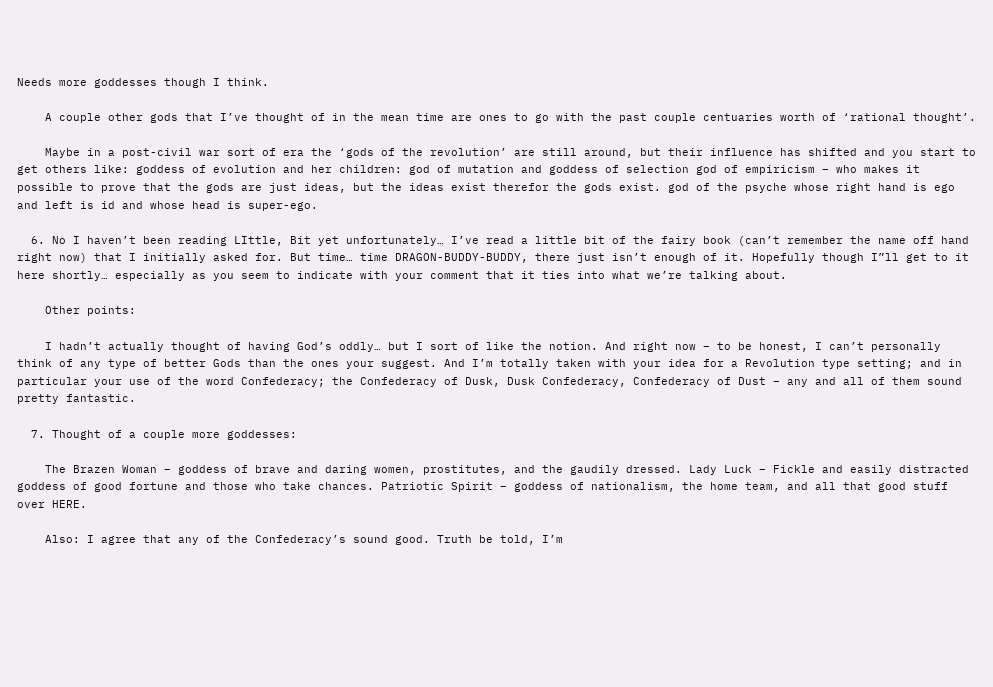Needs more goddesses though I think.

    A couple other gods that I’ve thought of in the mean time are ones to go with the past couple centuaries worth of ‘rational thought’.

    Maybe in a post-civil war sort of era the ‘gods of the revolution’ are still around, but their influence has shifted and you start to get others like: goddess of evolution and her children: god of mutation and goddess of selection god of empiricism – who makes it possible to prove that the gods are just ideas, but the ideas exist therefor the gods exist. god of the psyche whose right hand is ego and left is id and whose head is super-ego.

  6. No I haven’t been reading LIttle, Bit yet unfortunately… I’ve read a little bit of the fairy book (can’t remember the name off hand right now) that I initially asked for. But time… time DRAGON-BUDDY-BUDDY, there just isn’t enough of it. Hopefully though I”ll get to it here shortly… especially as you seem to indicate with your comment that it ties into what we’re talking about.

    Other points:

    I hadn’t actually thought of having God’s oddly… but I sort of like the notion. And right now – to be honest, I can’t personally think of any type of better Gods than the ones your suggest. And I’m totally taken with your idea for a Revolution type setting; and in particular your use of the word Confederacy; the Confederacy of Dusk, Dusk Confederacy, Confederacy of Dust – any and all of them sound pretty fantastic.

  7. Thought of a couple more goddesses:

    The Brazen Woman – goddess of brave and daring women, prostitutes, and the gaudily dressed. Lady Luck – Fickle and easily distracted goddess of good fortune and those who take chances. Patriotic Spirit – goddess of nationalism, the home team, and all that good stuff over HERE.

    Also: I agree that any of the Confederacy’s sound good. Truth be told, I’m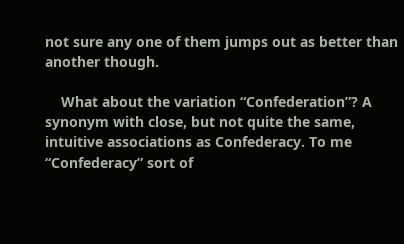not sure any one of them jumps out as better than another though.

    What about the variation “Confederation”? A synonym with close, but not quite the same, intuitive associations as Confederacy. To me “Confederacy” sort of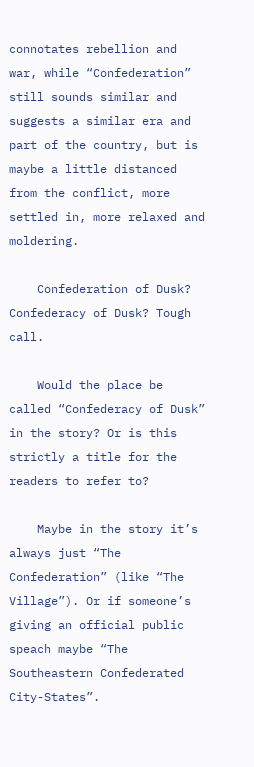connotates rebellion and war, while “Confederation” still sounds similar and suggests a similar era and part of the country, but is maybe a little distanced from the conflict, more settled in, more relaxed and moldering.

    Confederation of Dusk? Confederacy of Dusk? Tough call.

    Would the place be called “Confederacy of Dusk” in the story? Or is this strictly a title for the readers to refer to?

    Maybe in the story it’s always just “The Confederation” (like “The Village”). Or if someone’s giving an official public speach maybe “The Southeastern Confederated City-States”.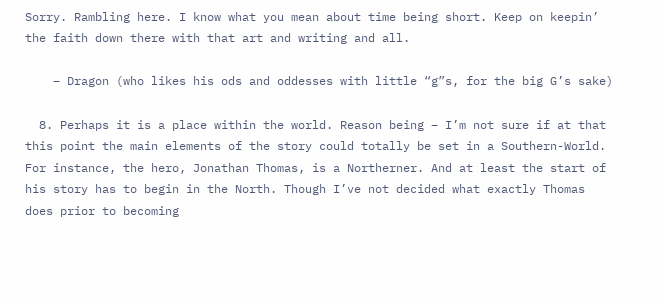Sorry. Rambling here. I know what you mean about time being short. Keep on keepin’ the faith down there with that art and writing and all.

    – Dragon (who likes his ods and oddesses with little “g”s, for the big G’s sake)

  8. Perhaps it is a place within the world. Reason being – I’m not sure if at that this point the main elements of the story could totally be set in a Southern-World. For instance, the hero, Jonathan Thomas, is a Northerner. And at least the start of his story has to begin in the North. Though I’ve not decided what exactly Thomas does prior to becoming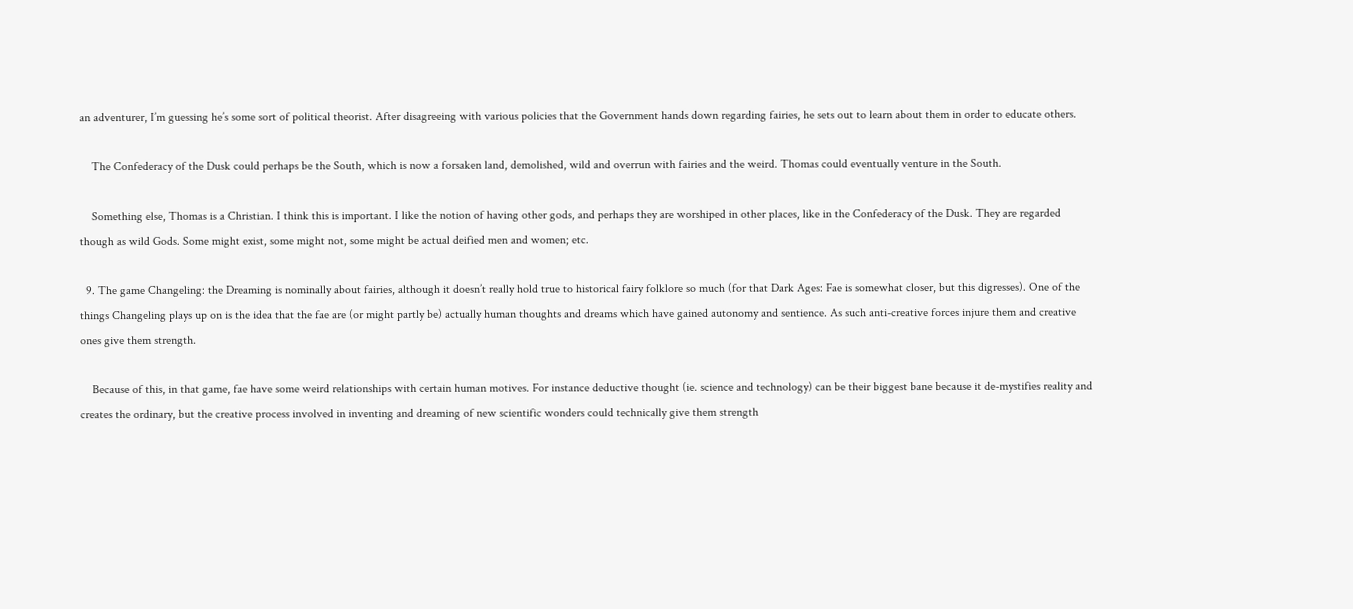an adventurer, I’m guessing he’s some sort of political theorist. After disagreeing with various policies that the Government hands down regarding fairies, he sets out to learn about them in order to educate others.

    The Confederacy of the Dusk could perhaps be the South, which is now a forsaken land, demolished, wild and overrun with fairies and the weird. Thomas could eventually venture in the South.

    Something else, Thomas is a Christian. I think this is important. I like the notion of having other gods, and perhaps they are worshiped in other places, like in the Confederacy of the Dusk. They are regarded though as wild Gods. Some might exist, some might not, some might be actual deified men and women; etc.

  9. The game Changeling: the Dreaming is nominally about fairies, although it doesn’t really hold true to historical fairy folklore so much (for that Dark Ages: Fae is somewhat closer, but this digresses). One of the things Changeling plays up on is the idea that the fae are (or might partly be) actually human thoughts and dreams which have gained autonomy and sentience. As such anti-creative forces injure them and creative ones give them strength.

    Because of this, in that game, fae have some weird relationships with certain human motives. For instance deductive thought (ie. science and technology) can be their biggest bane because it de-mystifies reality and creates the ordinary, but the creative process involved in inventing and dreaming of new scientific wonders could technically give them strength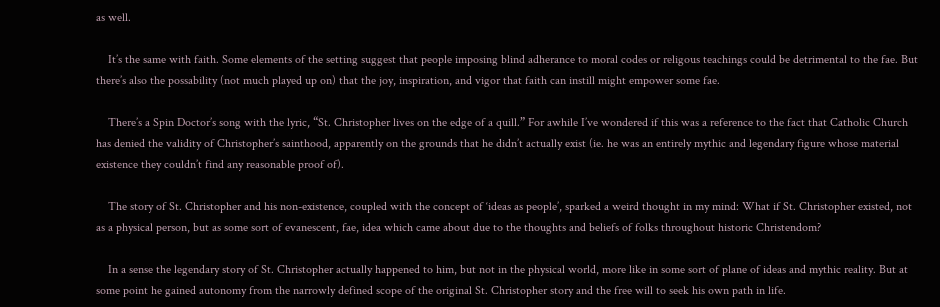as well.

    It’s the same with faith. Some elements of the setting suggest that people imposing blind adherance to moral codes or religous teachings could be detrimental to the fae. But there’s also the possability (not much played up on) that the joy, inspiration, and vigor that faith can instill might empower some fae.

    There’s a Spin Doctor’s song with the lyric, “St. Christopher lives on the edge of a quill.” For awhile I’ve wondered if this was a reference to the fact that Catholic Church has denied the validity of Christopher’s sainthood, apparently on the grounds that he didn’t actually exist (ie. he was an entirely mythic and legendary figure whose material existence they couldn’t find any reasonable proof of).

    The story of St. Christopher and his non-existence, coupled with the concept of ‘ideas as people’, sparked a weird thought in my mind: What if St. Christopher existed, not as a physical person, but as some sort of evanescent, fae, idea which came about due to the thoughts and beliefs of folks throughout historic Christendom?

    In a sense the legendary story of St. Christopher actually happened to him, but not in the physical world, more like in some sort of plane of ideas and mythic reality. But at some point he gained autonomy from the narrowly defined scope of the original St. Christopher story and the free will to seek his own path in life.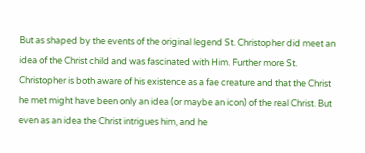But as shaped by the events of the original legend St. Christopher did meet an idea of the Christ child and was fascinated with Him. Further more St. Christopher is both aware of his existence as a fae creature and that the Christ he met might have been only an idea (or maybe an icon) of the real Christ. But even as an idea the Christ intrigues him, and he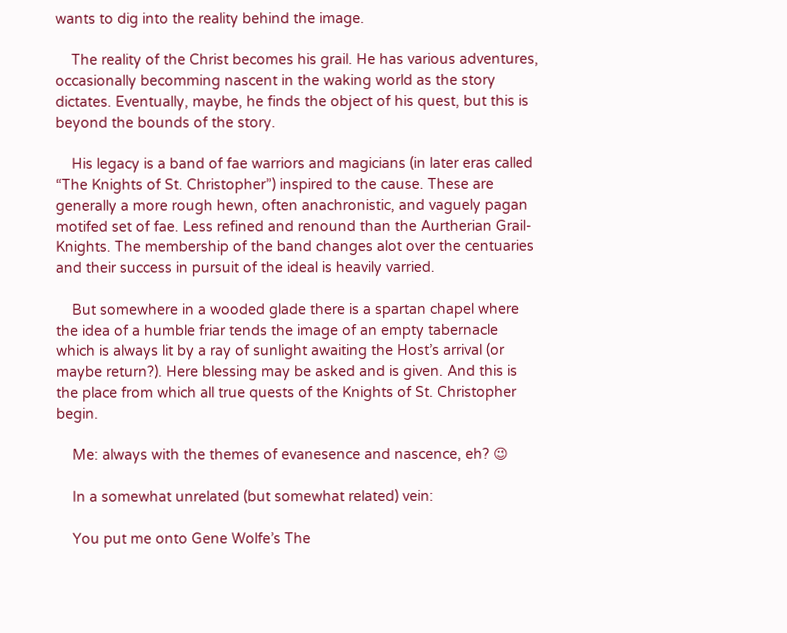wants to dig into the reality behind the image.

    The reality of the Christ becomes his grail. He has various adventures, occasionally becomming nascent in the waking world as the story dictates. Eventually, maybe, he finds the object of his quest, but this is beyond the bounds of the story.

    His legacy is a band of fae warriors and magicians (in later eras called “The Knights of St. Christopher”) inspired to the cause. These are generally a more rough hewn, often anachronistic, and vaguely pagan motifed set of fae. Less refined and renound than the Aurtherian Grail-Knights. The membership of the band changes alot over the centuaries and their success in pursuit of the ideal is heavily varried.

    But somewhere in a wooded glade there is a spartan chapel where the idea of a humble friar tends the image of an empty tabernacle which is always lit by a ray of sunlight awaiting the Host’s arrival (or maybe return?). Here blessing may be asked and is given. And this is the place from which all true quests of the Knights of St. Christopher begin.

    Me: always with the themes of evanesence and nascence, eh? 😉

    In a somewhat unrelated (but somewhat related) vein:

    You put me onto Gene Wolfe’s The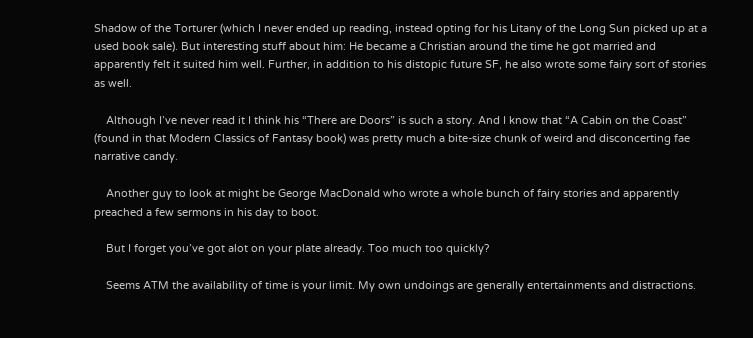Shadow of the Torturer (which I never ended up reading, instead opting for his Litany of the Long Sun picked up at a used book sale). But interesting stuff about him: He became a Christian around the time he got married and apparently felt it suited him well. Further, in addition to his distopic future SF, he also wrote some fairy sort of stories as well.

    Although I’ve never read it I think his “There are Doors” is such a story. And I know that “A Cabin on the Coast” (found in that Modern Classics of Fantasy book) was pretty much a bite-size chunk of weird and disconcerting fae narrative candy.

    Another guy to look at might be George MacDonald who wrote a whole bunch of fairy stories and apparently preached a few sermons in his day to boot.

    But I forget you’ve got alot on your plate already. Too much too quickly?

    Seems ATM the availability of time is your limit. My own undoings are generally entertainments and distractions.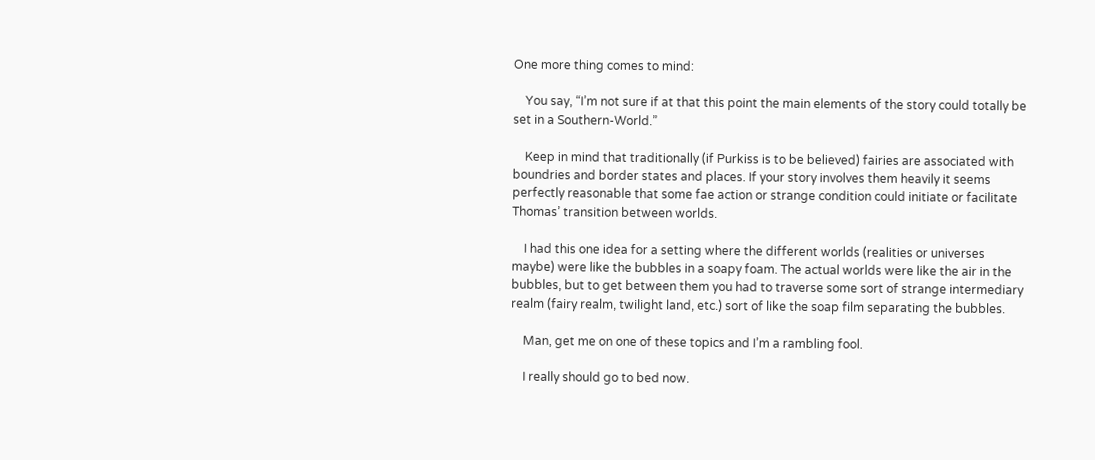One more thing comes to mind:

    You say, “I’m not sure if at that this point the main elements of the story could totally be set in a Southern-World.”

    Keep in mind that traditionally (if Purkiss is to be believed) fairies are associated with boundries and border states and places. If your story involves them heavily it seems perfectly reasonable that some fae action or strange condition could initiate or facilitate Thomas’ transition between worlds.

    I had this one idea for a setting where the different worlds (realities or universes maybe) were like the bubbles in a soapy foam. The actual worlds were like the air in the bubbles, but to get between them you had to traverse some sort of strange intermediary realm (fairy realm, twilight land, etc.) sort of like the soap film separating the bubbles.

    Man, get me on one of these topics and I’m a rambling fool.

    I really should go to bed now.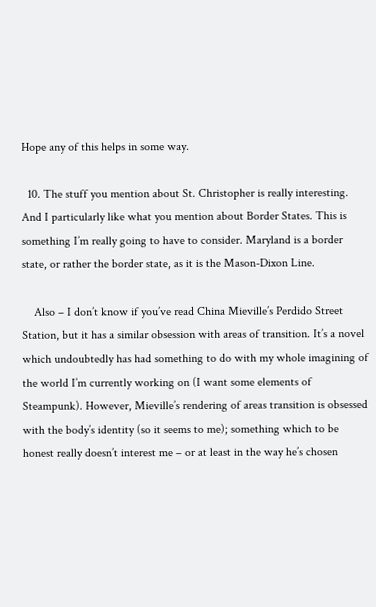Hope any of this helps in some way.

  10. The stuff you mention about St. Christopher is really interesting. And I particularly like what you mention about Border States. This is something I’m really going to have to consider. Maryland is a border state, or rather the border state, as it is the Mason-Dixon Line.

    Also – I don’t know if you’ve read China Mieville’s Perdido Street Station, but it has a similar obsession with areas of transition. It’s a novel which undoubtedly has had something to do with my whole imagining of the world I’m currently working on (I want some elements of Steampunk). However, Mieville’s rendering of areas transition is obsessed with the body’s identity (so it seems to me); something which to be honest really doesn’t interest me – or at least in the way he’s chosen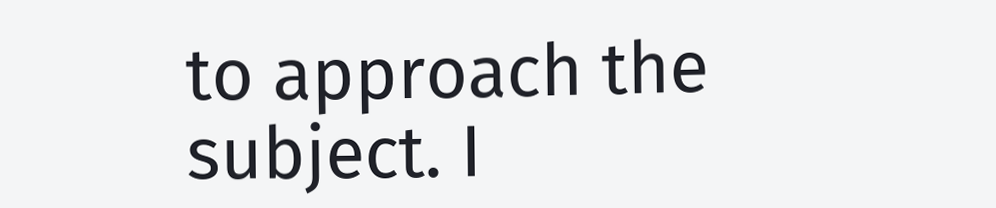to approach the subject. I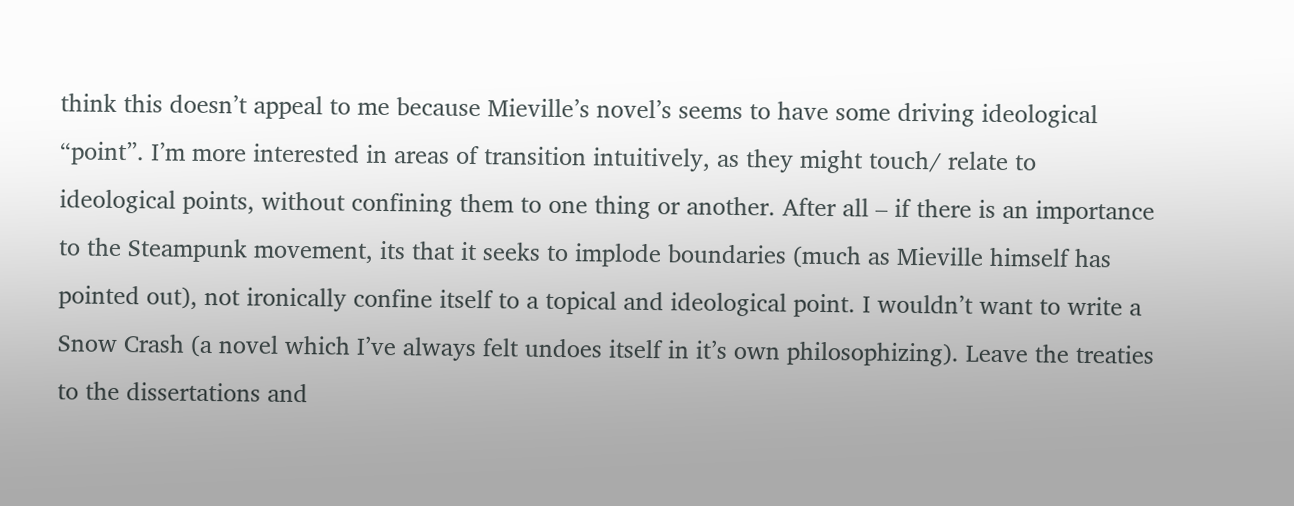think this doesn’t appeal to me because Mieville’s novel’s seems to have some driving ideological “point”. I’m more interested in areas of transition intuitively, as they might touch/ relate to ideological points, without confining them to one thing or another. After all – if there is an importance to the Steampunk movement, its that it seeks to implode boundaries (much as Mieville himself has pointed out), not ironically confine itself to a topical and ideological point. I wouldn’t want to write a Snow Crash (a novel which I’ve always felt undoes itself in it’s own philosophizing). Leave the treaties to the dissertations and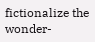fictionalize the wonder-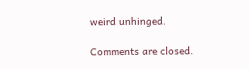weird unhinged.

Comments are closed.